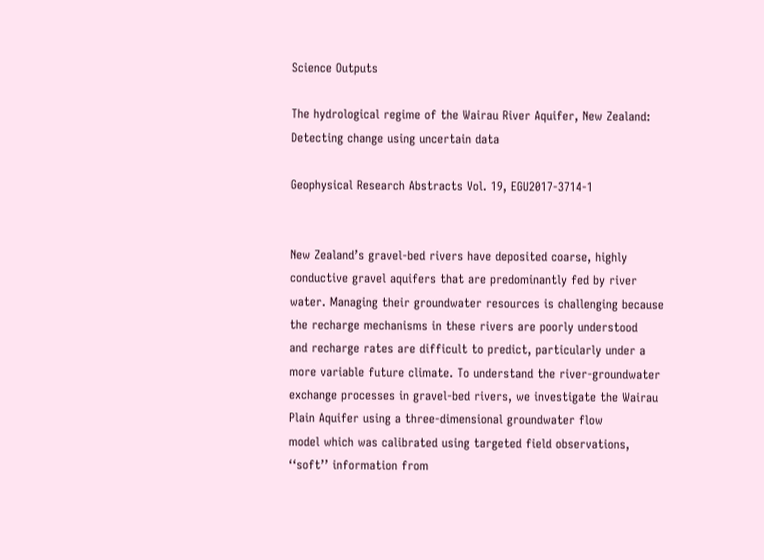Science Outputs

The hydrological regime of the Wairau River Aquifer, New Zealand: Detecting change using uncertain data

Geophysical Research Abstracts Vol. 19, EGU2017-3714-1


New Zealand’s gravel-bed rivers have deposited coarse, highly conductive gravel aquifers that are predominantly fed by river
water. Managing their groundwater resources is challenging because the recharge mechanisms in these rivers are poorly understood
and recharge rates are difficult to predict, particularly under a more variable future climate. To understand the river-groundwater
exchange processes in gravel-bed rivers, we investigate the Wairau Plain Aquifer using a three-dimensional groundwater flow
model which was calibrated using targeted field observations, ‘‘soft’’ information from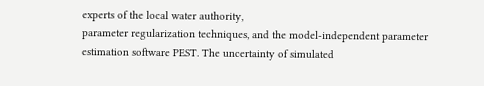experts of the local water authority,
parameter regularization techniques, and the model-independent parameter estimation software PEST. The uncertainty of simulated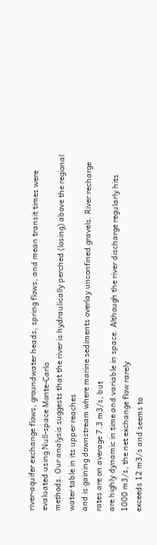river-aquifer exchange flows, groundwater heads, spring flows, and mean transit times were evaluated using Null-space Monte-Carlo
methods. Our analysis suggests that the river is hydraulically perched (losing) above the regional water table in its upper reaches
and is gaining downstream where marine sediments overlay unconfined gravels. River recharge rates are on average 7.3 m3/s, but
are highly dynamic in time and variable in space. Although the river discharge regularly hits 1000 m3/s, the net exchange flow rarely
exceeds 12 m3/s and seems to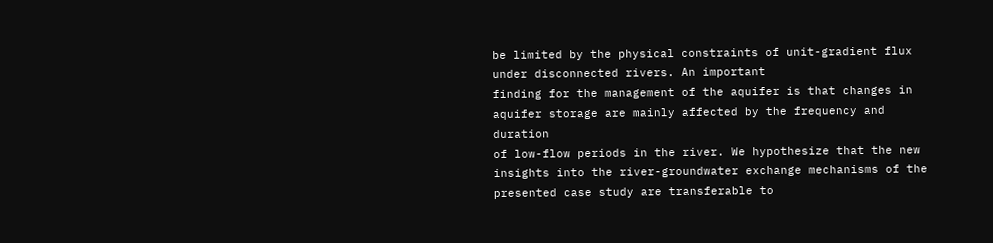be limited by the physical constraints of unit-gradient flux under disconnected rivers. An important
finding for the management of the aquifer is that changes in aquifer storage are mainly affected by the frequency and duration
of low-flow periods in the river. We hypothesize that the new insights into the river-groundwater exchange mechanisms of the
presented case study are transferable to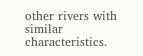other rivers with similar characteristics.